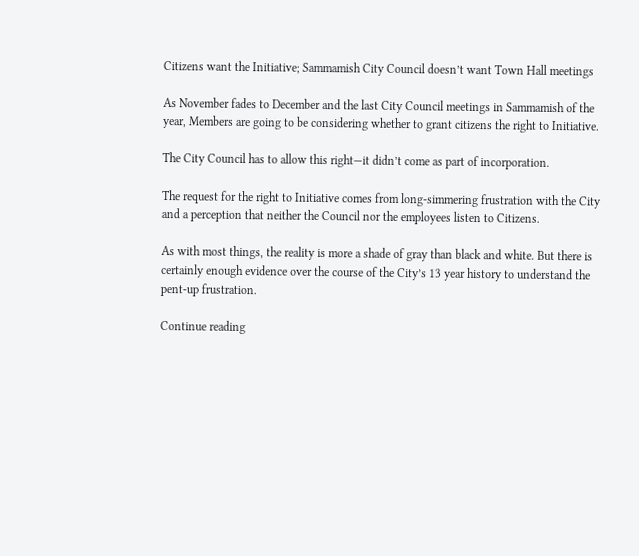Citizens want the Initiative; Sammamish City Council doesn’t want Town Hall meetings

As November fades to December and the last City Council meetings in Sammamish of the year, Members are going to be considering whether to grant citizens the right to Initiative.

The City Council has to allow this right—it didn’t come as part of incorporation.

The request for the right to Initiative comes from long-simmering frustration with the City and a perception that neither the Council nor the employees listen to Citizens.

As with most things, the reality is more a shade of gray than black and white. But there is certainly enough evidence over the course of the City’s 13 year history to understand the pent-up frustration.

Continue reading